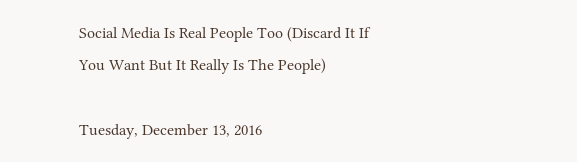Social Media Is Real People Too (Discard It If You Want But It Really Is The People)

Tuesday, December 13, 2016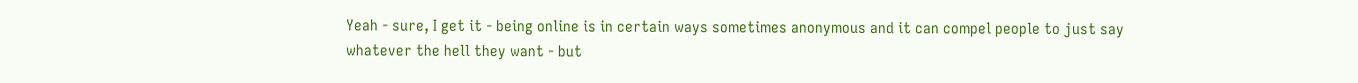Yeah - sure, I get it - being online is in certain ways sometimes anonymous and it can compel people to just say whatever the hell they want - but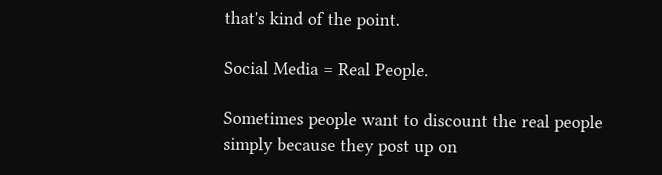that's kind of the point.

Social Media = Real People.

Sometimes people want to discount the real people simply because they post up on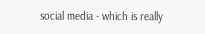social media - which is really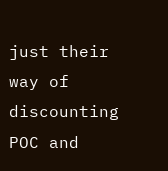just their way of discounting POC and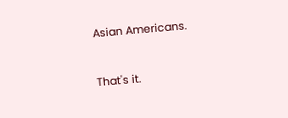Asian Americans.


That's it.